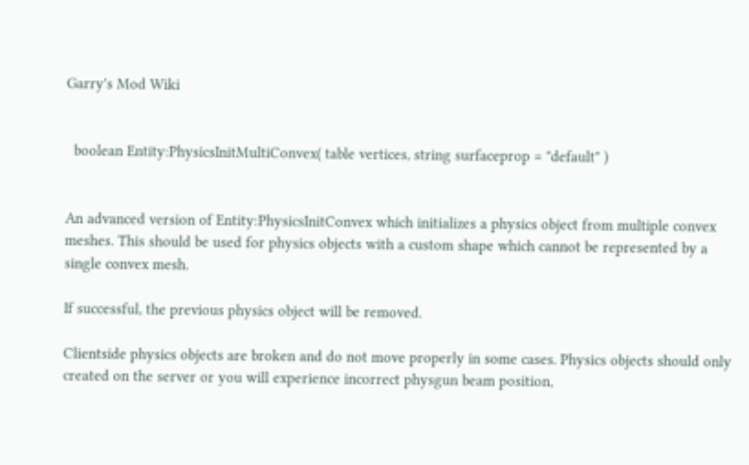Garry's Mod Wiki


  boolean Entity:PhysicsInitMultiConvex( table vertices, string surfaceprop = "default" )


An advanced version of Entity:PhysicsInitConvex which initializes a physics object from multiple convex meshes. This should be used for physics objects with a custom shape which cannot be represented by a single convex mesh.

If successful, the previous physics object will be removed.

Clientside physics objects are broken and do not move properly in some cases. Physics objects should only created on the server or you will experience incorrect physgun beam position,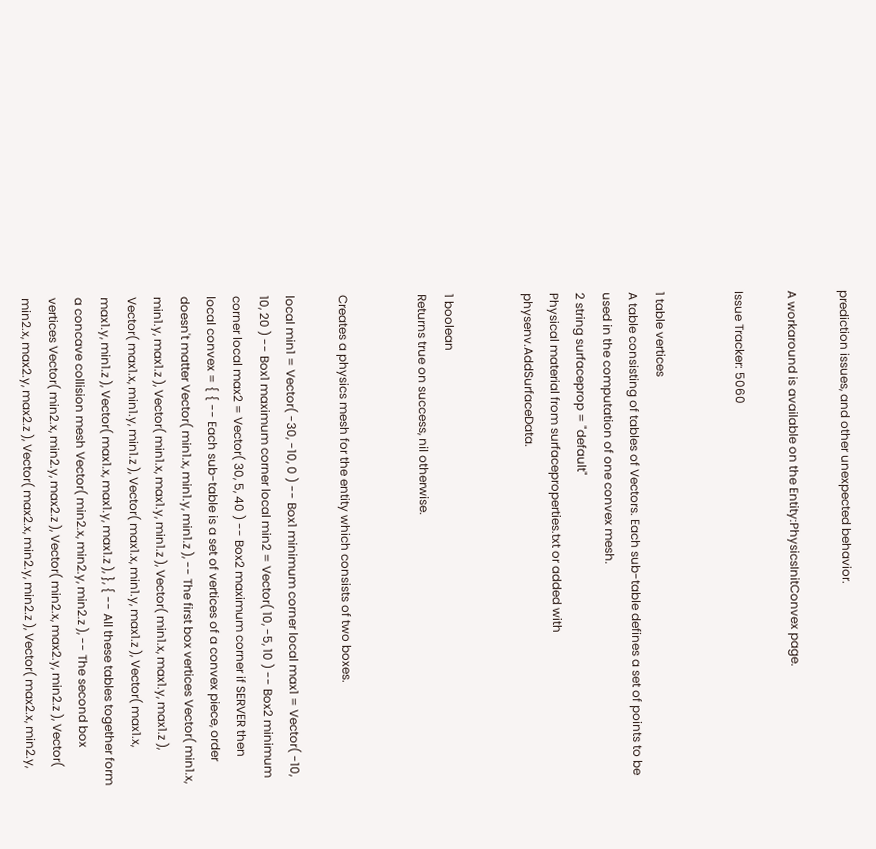prediction issues, and other unexpected behavior.

A workaround is available on the Entity:PhysicsInitConvex page.

Issue Tracker: 5060


1 table vertices
A table consisting of tables of Vectors. Each sub-table defines a set of points to be used in the computation of one convex mesh.
2 string surfaceprop = "default"
Physical material from surfaceproperties.txt or added with physenv.AddSurfaceData.


1 boolean
Returns true on success, nil otherwise.


Creates a physics mesh for the entity which consists of two boxes.

local min1 = Vector( -30, -10, 0 ) -- Box1 minimum corner local max1 = Vector( -10, 10, 20 ) -- Box1 maximum corner local min2 = Vector( 10, -5, 10 ) -- Box2 minimum corner local max2 = Vector( 30, 5, 40 ) -- Box2 maximum corner if SERVER then local convex = { { -- Each sub-table is a set of vertices of a convex piece, order doesn't matter Vector( min1.x, min1.y, min1.z ), -- The first box vertices Vector( min1.x, min1.y, max1.z ), Vector( min1.x, max1.y, min1.z ), Vector( min1.x, max1.y, max1.z ), Vector( max1.x, min1.y, min1.z ), Vector( max1.x, min1.y, max1.z ), Vector( max1.x, max1.y, min1.z ), Vector( max1.x, max1.y, max1.z ), }, { -- All these tables together form a concave collision mesh Vector( min2.x, min2.y, min2.z ), -- The second box vertices Vector( min2.x, min2.y, max2.z ), Vector( min2.x, max2.y, min2.z ), Vector( min2.x, max2.y, max2.z ), Vector( max2.x, min2.y, min2.z ), Vector( max2.x, min2.y,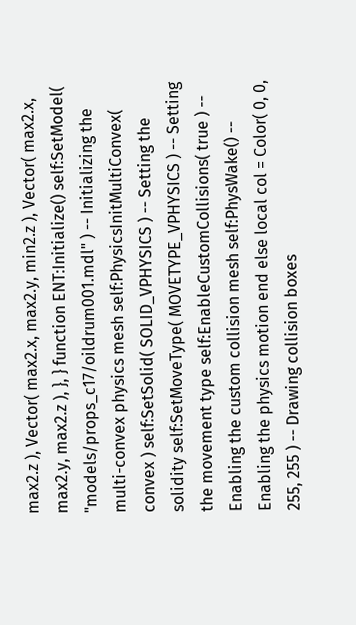max2.z ), Vector( max2.x, max2.y, min2.z ), Vector( max2.x, max2.y, max2.z ), }, } function ENT:Initialize() self:SetModel( "models/props_c17/oildrum001.mdl" ) -- Initializing the multi-convex physics mesh self:PhysicsInitMultiConvex( convex ) self:SetSolid( SOLID_VPHYSICS ) -- Setting the solidity self:SetMoveType( MOVETYPE_VPHYSICS ) -- Setting the movement type self:EnableCustomCollisions( true ) -- Enabling the custom collision mesh self:PhysWake() -- Enabling the physics motion end else local col = Color( 0, 0, 255, 255 ) -- Drawing collision boxes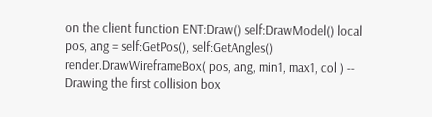on the client function ENT:Draw() self:DrawModel() local pos, ang = self:GetPos(), self:GetAngles() render.DrawWireframeBox( pos, ang, min1, max1, col ) -- Drawing the first collision box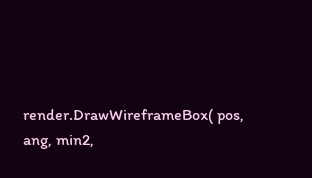render.DrawWireframeBox( pos, ang, min2,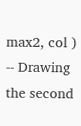max2, col ) -- Drawing the second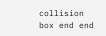collision box end end